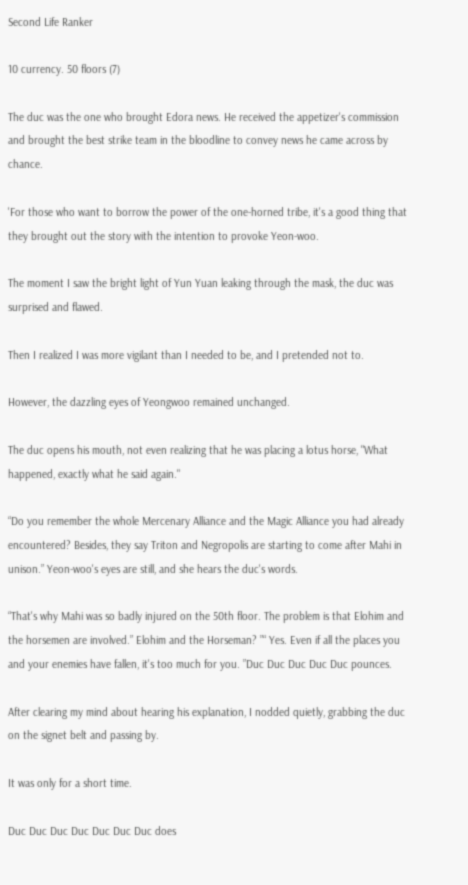Second Life Ranker

10 currency. 50 floors (7)

The duc was the one who brought Edora news. He received the appetizer's commission and brought the best strike team in the bloodline to convey news he came across by chance.

'For those who want to borrow the power of the one-horned tribe, it's a good thing that they brought out the story with the intention to provoke Yeon-woo.

The moment I saw the bright light of Yun Yuan leaking through the mask, the duc was surprised and flawed.

Then I realized I was more vigilant than I needed to be, and I pretended not to.

However, the dazzling eyes of Yeongwoo remained unchanged.

The duc opens his mouth, not even realizing that he was placing a lotus horse, "What happened, exactly what he said again."

“Do you remember the whole Mercenary Alliance and the Magic Alliance you had already encountered? Besides, they say Triton and Negropolis are starting to come after Mahi in unison.” Yeon-woo's eyes are still, and she hears the duc's words.

“That's why Mahi was so badly injured on the 50th floor. The problem is that Elohim and the horsemen are involved.” Elohim and the Horseman? ”“ Yes. Even if all the places you and your enemies have fallen, it's too much for you. ”Duc Duc Duc Duc Duc pounces.

After clearing my mind about hearing his explanation, I nodded quietly, grabbing the duc on the signet belt and passing by.

It was only for a short time.

Duc Duc Duc Duc Duc Duc Duc does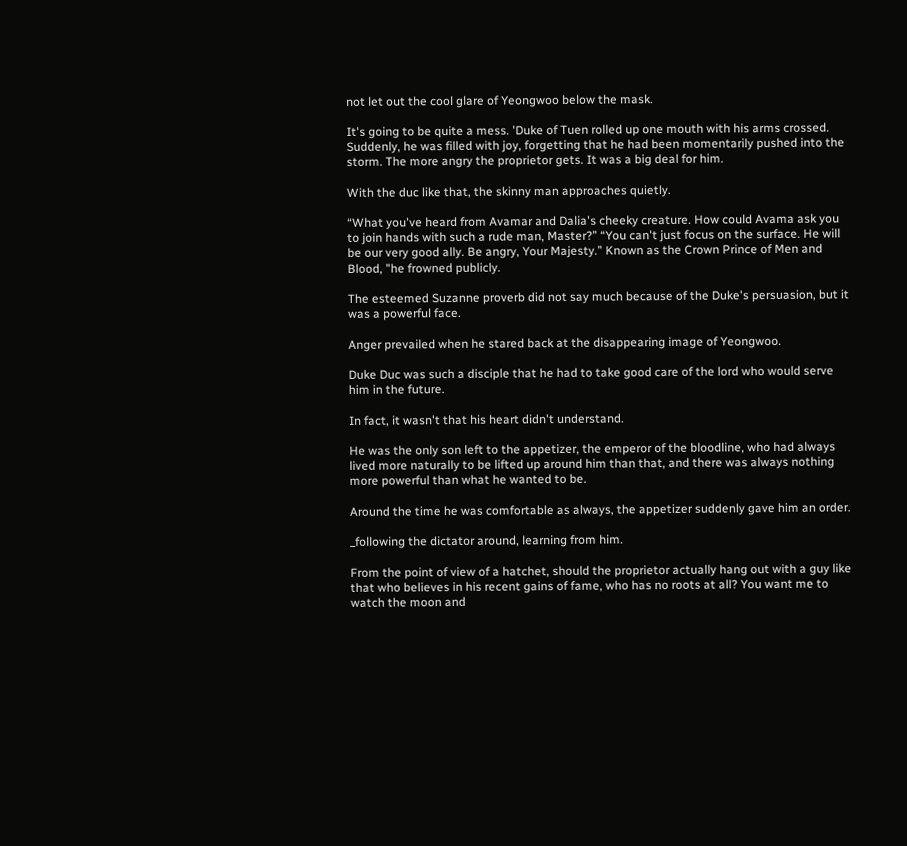not let out the cool glare of Yeongwoo below the mask.

It's going to be quite a mess. 'Duke of Tuen rolled up one mouth with his arms crossed. Suddenly, he was filled with joy, forgetting that he had been momentarily pushed into the storm. The more angry the proprietor gets. It was a big deal for him.

With the duc like that, the skinny man approaches quietly.

“What you've heard from Avamar and Dalia's cheeky creature. How could Avama ask you to join hands with such a rude man, Master?” “You can't just focus on the surface. He will be our very good ally. Be angry, Your Majesty.” Known as the Crown Prince of Men and Blood, "he frowned publicly.

The esteemed Suzanne proverb did not say much because of the Duke's persuasion, but it was a powerful face.

Anger prevailed when he stared back at the disappearing image of Yeongwoo.

Duke Duc was such a disciple that he had to take good care of the lord who would serve him in the future.

In fact, it wasn't that his heart didn't understand.

He was the only son left to the appetizer, the emperor of the bloodline, who had always lived more naturally to be lifted up around him than that, and there was always nothing more powerful than what he wanted to be.

Around the time he was comfortable as always, the appetizer suddenly gave him an order.

_following the dictator around, learning from him.

From the point of view of a hatchet, should the proprietor actually hang out with a guy like that who believes in his recent gains of fame, who has no roots at all? You want me to watch the moon and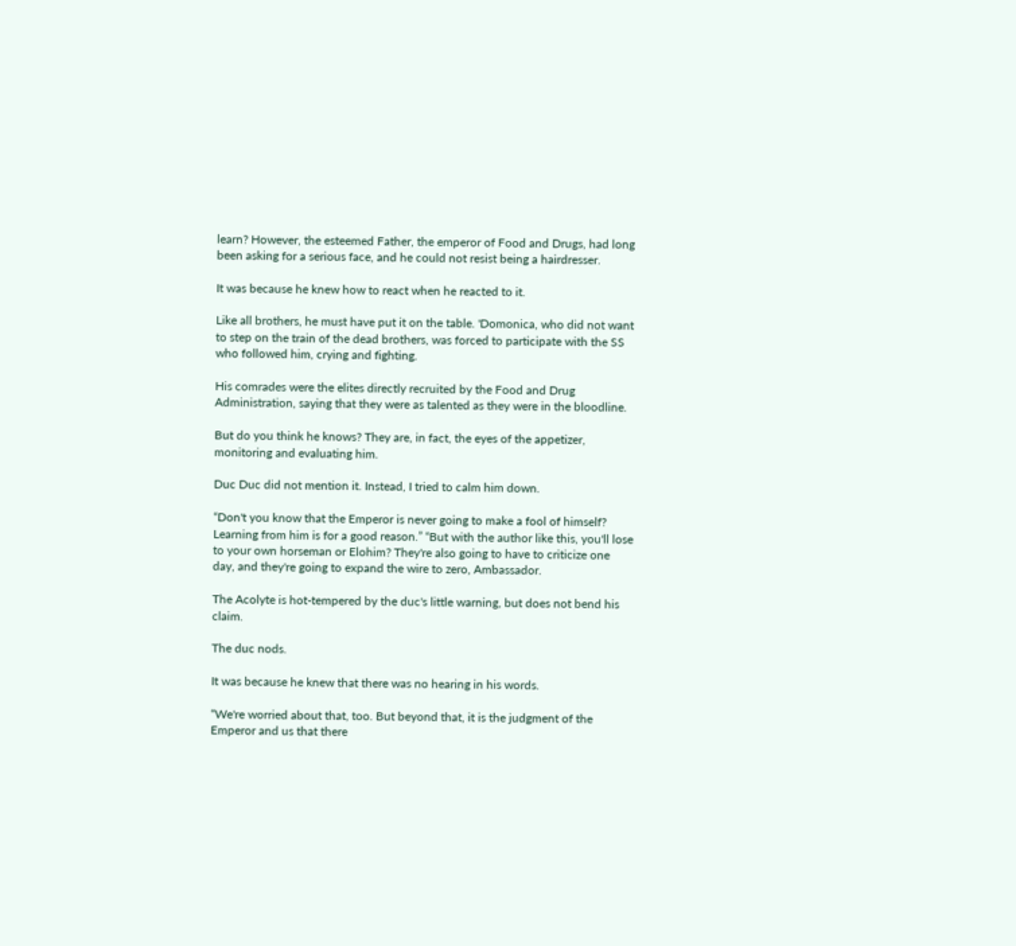learn? However, the esteemed Father, the emperor of Food and Drugs, had long been asking for a serious face, and he could not resist being a hairdresser.

It was because he knew how to react when he reacted to it.

Like all brothers, he must have put it on the table. 'Domonica, who did not want to step on the train of the dead brothers, was forced to participate with the SS who followed him, crying and fighting.

His comrades were the elites directly recruited by the Food and Drug Administration, saying that they were as talented as they were in the bloodline.

But do you think he knows? They are, in fact, the eyes of the appetizer, monitoring and evaluating him.

Duc Duc did not mention it. Instead, I tried to calm him down.

“Don't you know that the Emperor is never going to make a fool of himself? Learning from him is for a good reason.” “But with the author like this, you'll lose to your own horseman or Elohim? They're also going to have to criticize one day, and they're going to expand the wire to zero, Ambassador.

The Acolyte is hot-tempered by the duc's little warning, but does not bend his claim.

The duc nods.

It was because he knew that there was no hearing in his words.

“We're worried about that, too. But beyond that, it is the judgment of the Emperor and us that there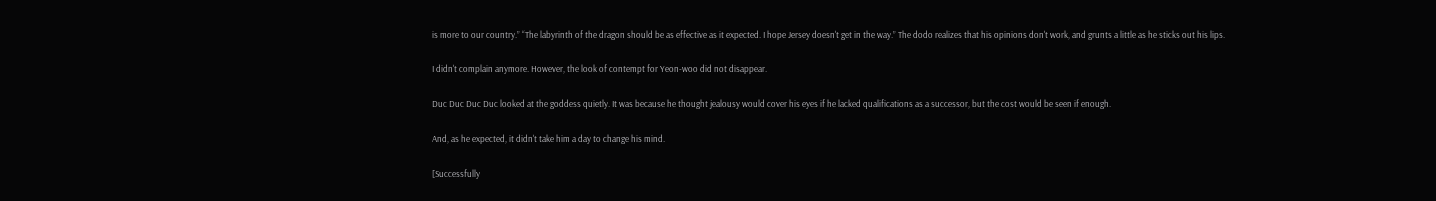is more to our country.” “The labyrinth of the dragon should be as effective as it expected. I hope Jersey doesn't get in the way.” The dodo realizes that his opinions don't work, and grunts a little as he sticks out his lips.

I didn't complain anymore. However, the look of contempt for Yeon-woo did not disappear.

Duc Duc Duc Duc looked at the goddess quietly. It was because he thought jealousy would cover his eyes if he lacked qualifications as a successor, but the cost would be seen if enough.

And, as he expected, it didn't take him a day to change his mind.

[Successfully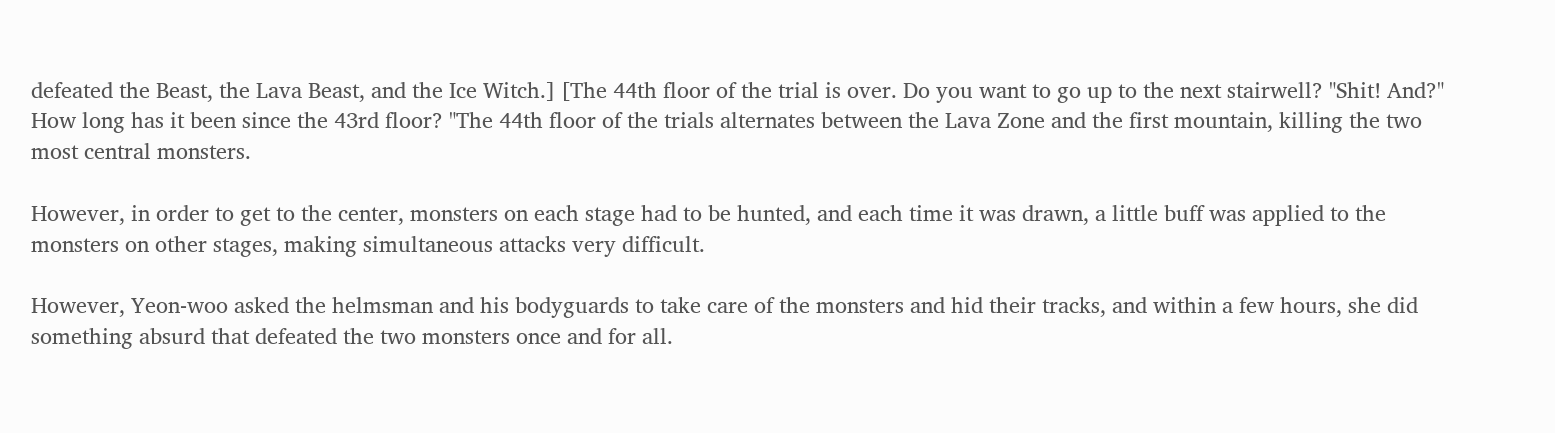defeated the Beast, the Lava Beast, and the Ice Witch.] [The 44th floor of the trial is over. Do you want to go up to the next stairwell? "Shit! And?" How long has it been since the 43rd floor? "The 44th floor of the trials alternates between the Lava Zone and the first mountain, killing the two most central monsters.

However, in order to get to the center, monsters on each stage had to be hunted, and each time it was drawn, a little buff was applied to the monsters on other stages, making simultaneous attacks very difficult.

However, Yeon-woo asked the helmsman and his bodyguards to take care of the monsters and hid their tracks, and within a few hours, she did something absurd that defeated the two monsters once and for all.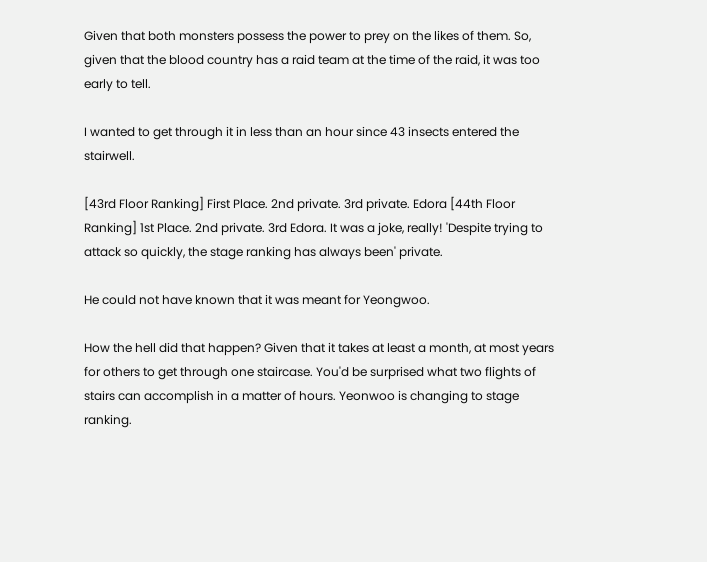Given that both monsters possess the power to prey on the likes of them. So, given that the blood country has a raid team at the time of the raid, it was too early to tell.

I wanted to get through it in less than an hour since 43 insects entered the stairwell.

[43rd Floor Ranking] First Place. 2nd private. 3rd private. Edora [44th Floor Ranking] 1st Place. 2nd private. 3rd Edora. It was a joke, really! 'Despite trying to attack so quickly, the stage ranking has always been' private.

He could not have known that it was meant for Yeongwoo.

How the hell did that happen? Given that it takes at least a month, at most years for others to get through one staircase. You'd be surprised what two flights of stairs can accomplish in a matter of hours. Yeonwoo is changing to stage ranking.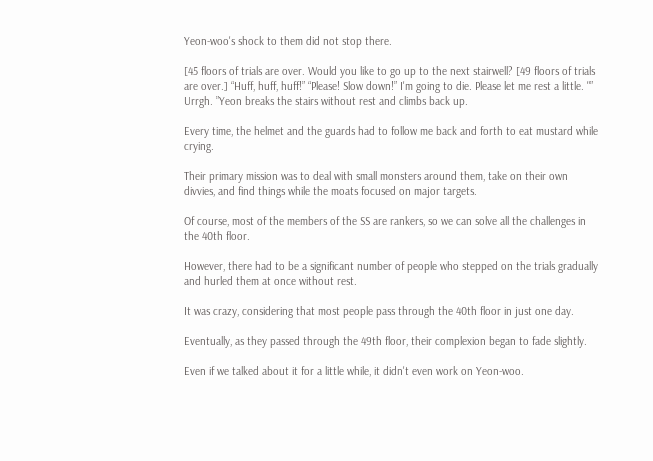Yeon-woo's shock to them did not stop there.

[45 floors of trials are over. Would you like to go up to the next stairwell? [49 floors of trials are over.] “Huff, huff, huff!” “Please! Slow down!” I'm going to die. Please let me rest a little. "” Urrgh. ”Yeon breaks the stairs without rest and climbs back up.

Every time, the helmet and the guards had to follow me back and forth to eat mustard while crying.

Their primary mission was to deal with small monsters around them, take on their own divvies, and find things while the moats focused on major targets.

Of course, most of the members of the SS are rankers, so we can solve all the challenges in the 40th floor.

However, there had to be a significant number of people who stepped on the trials gradually and hurled them at once without rest.

It was crazy, considering that most people pass through the 40th floor in just one day.

Eventually, as they passed through the 49th floor, their complexion began to fade slightly.

Even if we talked about it for a little while, it didn't even work on Yeon-woo.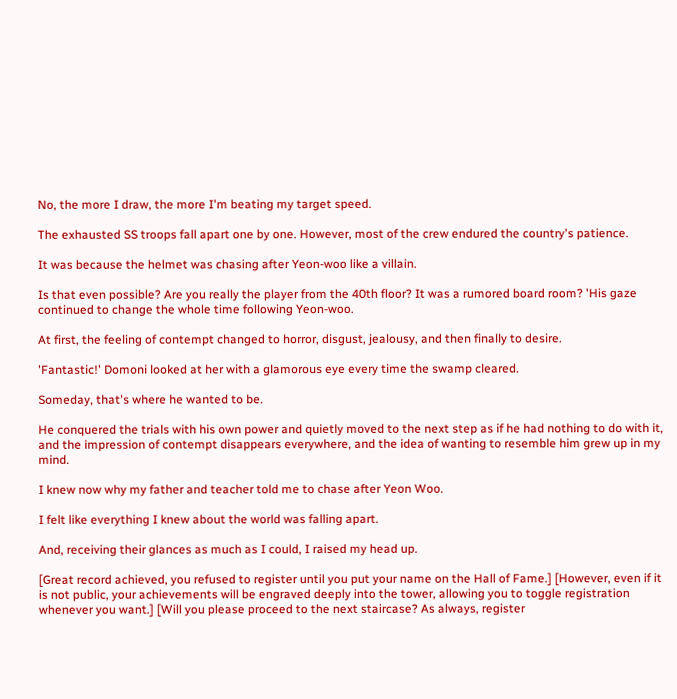No, the more I draw, the more I'm beating my target speed.

The exhausted SS troops fall apart one by one. However, most of the crew endured the country's patience.

It was because the helmet was chasing after Yeon-woo like a villain.

Is that even possible? Are you really the player from the 40th floor? It was a rumored board room? 'His gaze continued to change the whole time following Yeon-woo.

At first, the feeling of contempt changed to horror, disgust, jealousy, and then finally to desire.

'Fantastic!' Domoni looked at her with a glamorous eye every time the swamp cleared.

Someday, that's where he wanted to be.

He conquered the trials with his own power and quietly moved to the next step as if he had nothing to do with it, and the impression of contempt disappears everywhere, and the idea of wanting to resemble him grew up in my mind.

I knew now why my father and teacher told me to chase after Yeon Woo.

I felt like everything I knew about the world was falling apart.

And, receiving their glances as much as I could, I raised my head up.

[Great record achieved, you refused to register until you put your name on the Hall of Fame.] [However, even if it is not public, your achievements will be engraved deeply into the tower, allowing you to toggle registration whenever you want.] [Will you please proceed to the next staircase? As always, register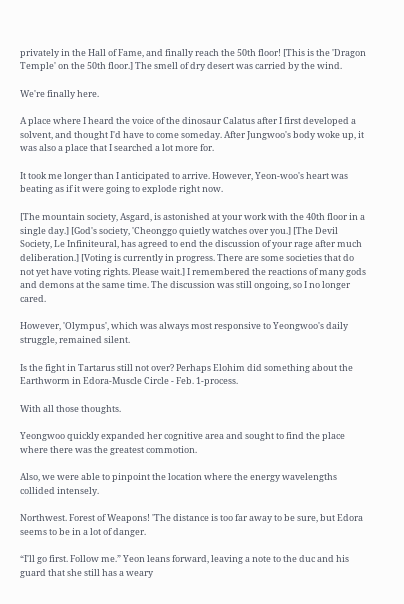privately in the Hall of Fame, and finally reach the 50th floor! [This is the 'Dragon Temple' on the 50th floor.] The smell of dry desert was carried by the wind.

We're finally here.

A place where I heard the voice of the dinosaur Calatus after I first developed a solvent, and thought I'd have to come someday. After Jungwoo's body woke up, it was also a place that I searched a lot more for.

It took me longer than I anticipated to arrive. However, Yeon-woo's heart was beating as if it were going to explode right now.

[The mountain society, Asgard, is astonished at your work with the 40th floor in a single day.] [God's society, 'Cheonggo quietly watches over you.] [The Devil Society, Le Infiniteural, has agreed to end the discussion of your rage after much deliberation.] [Voting is currently in progress. There are some societies that do not yet have voting rights. Please wait.] I remembered the reactions of many gods and demons at the same time. The discussion was still ongoing, so I no longer cared.

However, 'Olympus', which was always most responsive to Yeongwoo's daily struggle, remained silent.

Is the fight in Tartarus still not over? Perhaps Elohim did something about the Earthworm in Edora-Muscle Circle - Feb. 1-process.

With all those thoughts.

Yeongwoo quickly expanded her cognitive area and sought to find the place where there was the greatest commotion.

Also, we were able to pinpoint the location where the energy wavelengths collided intensely.

Northwest. Forest of Weapons! 'The distance is too far away to be sure, but Edora seems to be in a lot of danger.

“I'll go first. Follow me.” Yeon leans forward, leaving a note to the duc and his guard that she still has a weary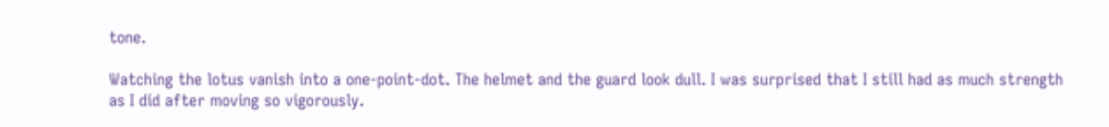tone.

Watching the lotus vanish into a one-point-dot. The helmet and the guard look dull. I was surprised that I still had as much strength as I did after moving so vigorously.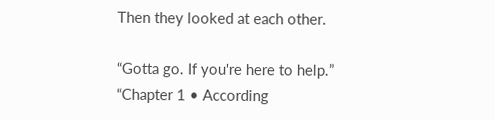Then they looked at each other.

“Gotta go. If you're here to help.” “Chapter 1 • According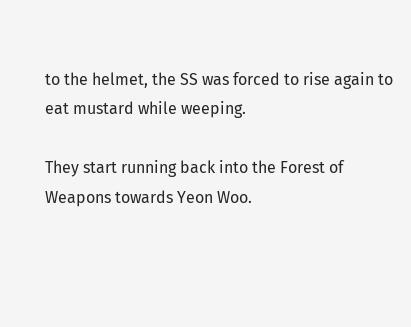to the helmet, the SS was forced to rise again to eat mustard while weeping.

They start running back into the Forest of Weapons towards Yeon Woo.